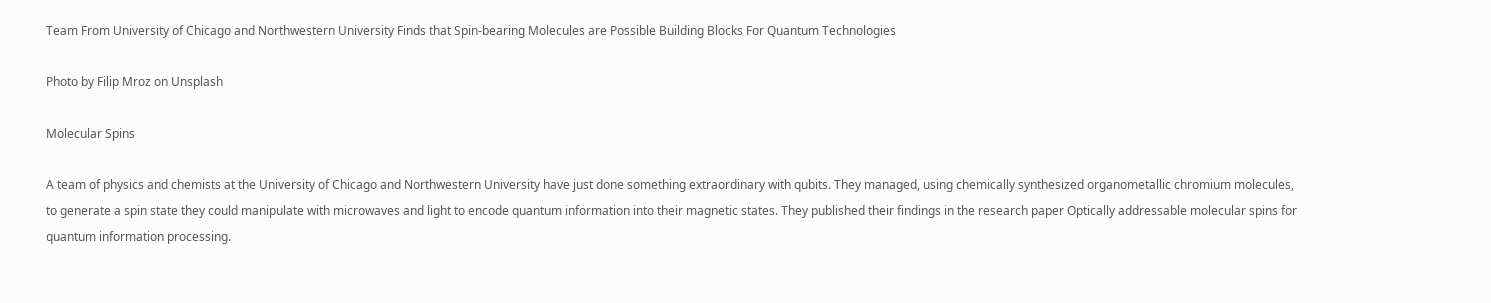Team From University of Chicago and Northwestern University Finds that Spin-bearing Molecules are Possible Building Blocks For Quantum Technologies

Photo by Filip Mroz on Unsplash

Molecular Spins

A team of physics and chemists at the University of Chicago and Northwestern University have just done something extraordinary with qubits. They managed, using chemically synthesized organometallic chromium molecules, to generate a spin state they could manipulate with microwaves and light to encode quantum information into their magnetic states. They published their findings in the research paper Optically addressable molecular spins for quantum information processing.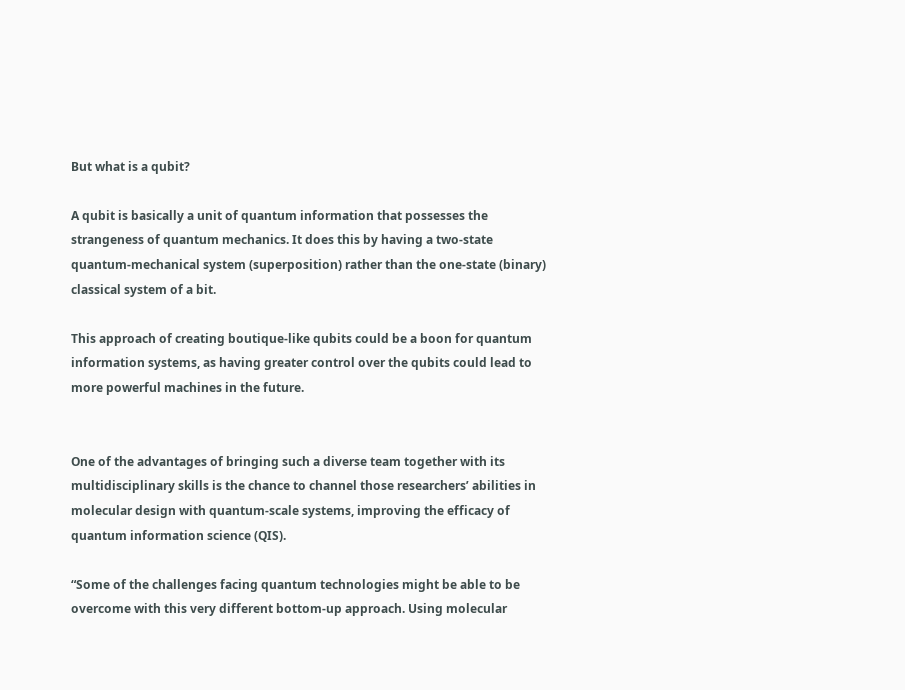But what is a qubit?

A qubit is basically a unit of quantum information that possesses the strangeness of quantum mechanics. It does this by having a two-state quantum-mechanical system (superposition) rather than the one-state (binary) classical system of a bit.

This approach of creating boutique-like qubits could be a boon for quantum information systems, as having greater control over the qubits could lead to more powerful machines in the future.


One of the advantages of bringing such a diverse team together with its multidisciplinary skills is the chance to channel those researchers’ abilities in molecular design with quantum-scale systems, improving the efficacy of quantum information science (QIS).

“Some of the challenges facing quantum technologies might be able to be overcome with this very different bottom-up approach. Using molecular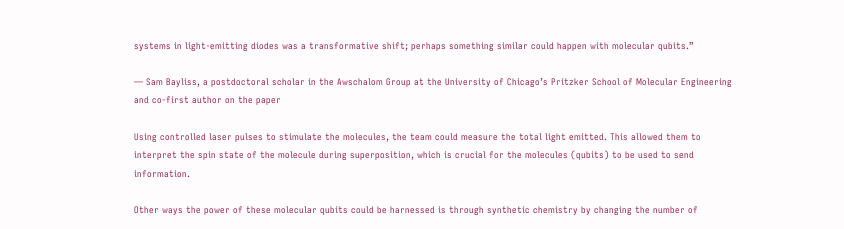systems in light-emitting diodes was a transformative shift; perhaps something similar could happen with molecular qubits.”

— Sam Bayliss, a postdoctoral scholar in the Awschalom Group at the University of Chicago’s Pritzker School of Molecular Engineering and co-first author on the paper

Using controlled laser pulses to stimulate the molecules, the team could measure the total light emitted. This allowed them to interpret the spin state of the molecule during superposition, which is crucial for the molecules (qubits) to be used to send information.

Other ways the power of these molecular qubits could be harnessed is through synthetic chemistry by changing the number of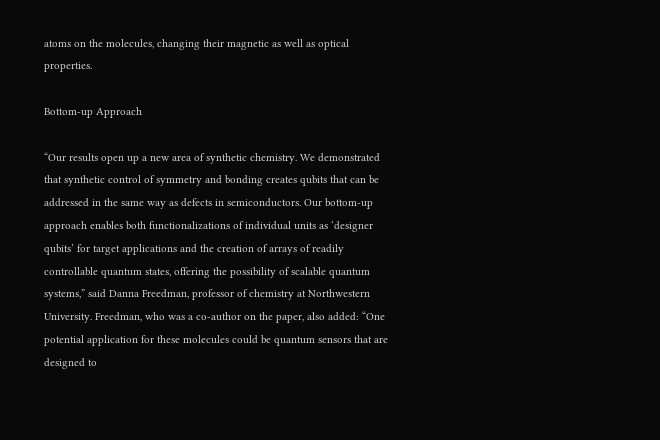atoms on the molecules, changing their magnetic as well as optical properties.

Bottom-up Approach

“Our results open up a new area of synthetic chemistry. We demonstrated that synthetic control of symmetry and bonding creates qubits that can be addressed in the same way as defects in semiconductors. Our bottom-up approach enables both functionalizations of individual units as ‘designer qubits’ for target applications and the creation of arrays of readily controllable quantum states, offering the possibility of scalable quantum systems,” said Danna Freedman, professor of chemistry at Northwestern University. Freedman, who was a co-author on the paper, also added: “One potential application for these molecules could be quantum sensors that are designed to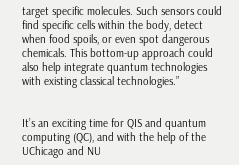target specific molecules. Such sensors could find specific cells within the body, detect when food spoils, or even spot dangerous chemicals. This bottom-up approach could also help integrate quantum technologies with existing classical technologies.”


It’s an exciting time for QIS and quantum computing (QC), and with the help of the UChicago and NU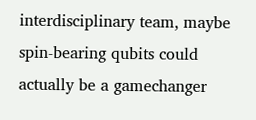interdisciplinary team, maybe spin-bearing qubits could actually be a gamechanger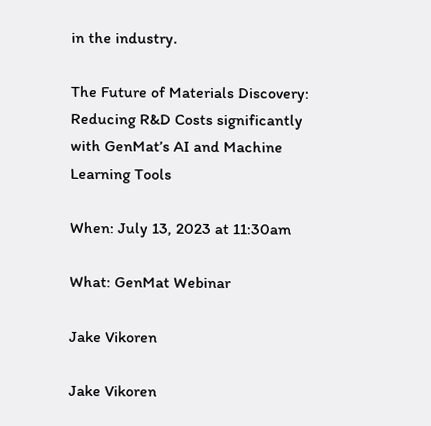in the industry.

The Future of Materials Discovery: Reducing R&D Costs significantly with GenMat’s AI and Machine Learning Tools

When: July 13, 2023 at 11:30am

What: GenMat Webinar

Jake Vikoren

Jake Vikoren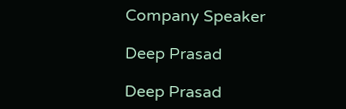Company Speaker

Deep Prasad

Deep Prasad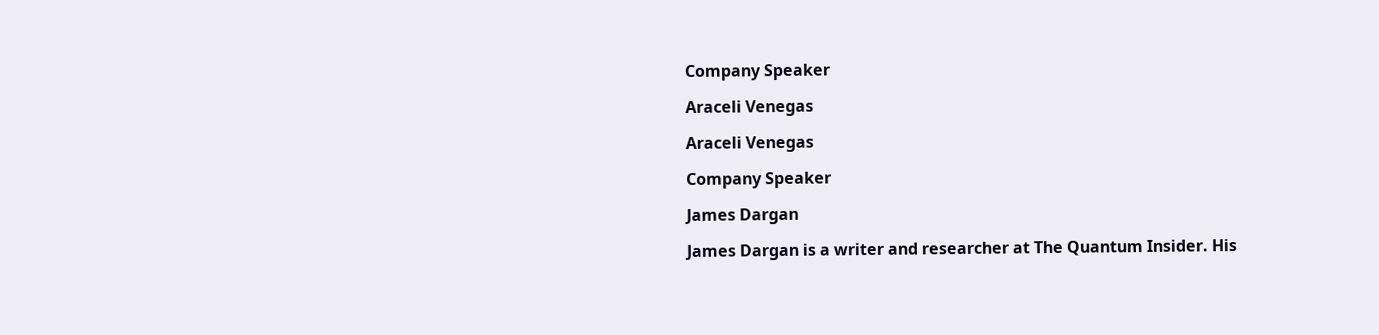Company Speaker

Araceli Venegas

Araceli Venegas

Company Speaker

James Dargan

James Dargan is a writer and researcher at The Quantum Insider. His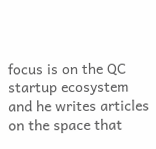focus is on the QC startup ecosystem and he writes articles on the space that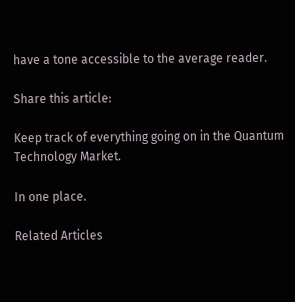have a tone accessible to the average reader.

Share this article:

Keep track of everything going on in the Quantum Technology Market.

In one place.

Related Articles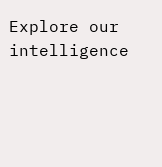Explore our intelligence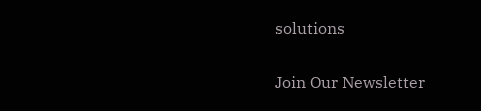solutions

Join Our Newsletter